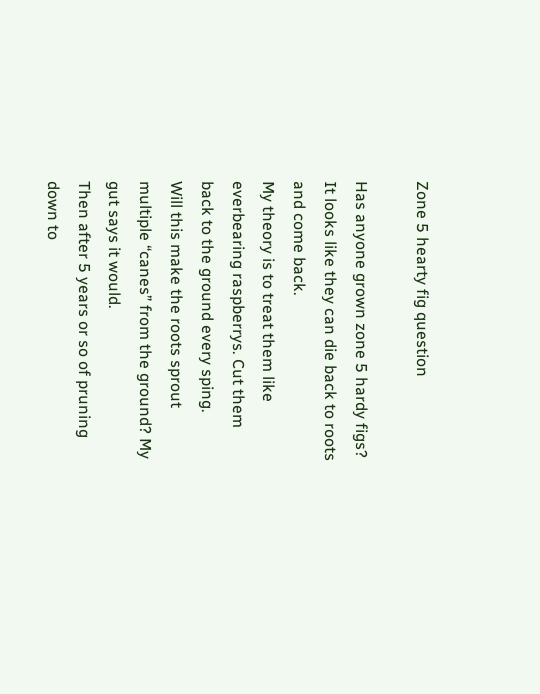Zone 5 hearty fig question

Has anyone grown zone 5 hardy figs?
It looks like they can die back to roots and come back.
My theory is to treat them like everbearing raspberrys. Cut them back to the ground every sping.
Will this make the roots sprout multiple “canes” from the ground? My gut says it would.
Then after 5 years or so of pruning down to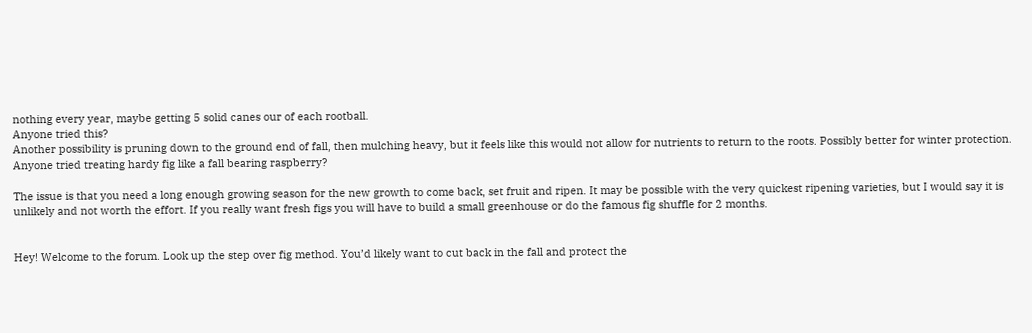nothing every year, maybe getting 5 solid canes our of each rootball.
Anyone tried this?
Another possibility is pruning down to the ground end of fall, then mulching heavy, but it feels like this would not allow for nutrients to return to the roots. Possibly better for winter protection.
Anyone tried treating hardy fig like a fall bearing raspberry?

The issue is that you need a long enough growing season for the new growth to come back, set fruit and ripen. It may be possible with the very quickest ripening varieties, but I would say it is unlikely and not worth the effort. If you really want fresh figs you will have to build a small greenhouse or do the famous fig shuffle for 2 months.


Hey! Welcome to the forum. Look up the step over fig method. You’d likely want to cut back in the fall and protect the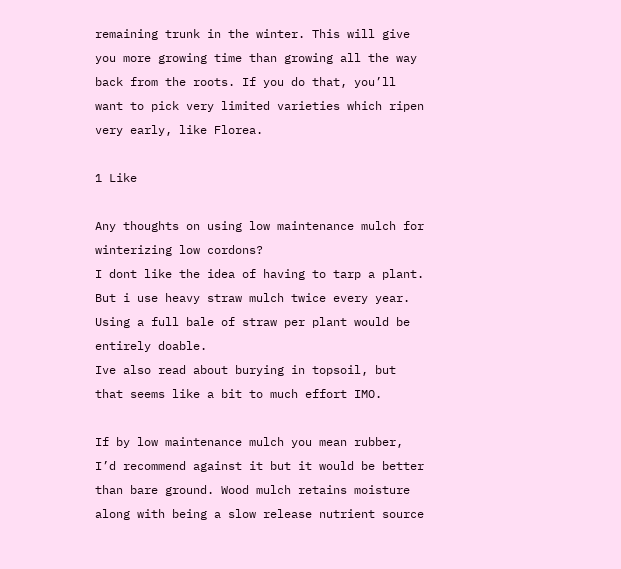remaining trunk in the winter. This will give you more growing time than growing all the way back from the roots. If you do that, you’ll want to pick very limited varieties which ripen very early, like Florea.

1 Like

Any thoughts on using low maintenance mulch for winterizing low cordons?
I dont like the idea of having to tarp a plant.
But i use heavy straw mulch twice every year. Using a full bale of straw per plant would be entirely doable.
Ive also read about burying in topsoil, but that seems like a bit to much effort IMO.

If by low maintenance mulch you mean rubber, I’d recommend against it but it would be better than bare ground. Wood mulch retains moisture along with being a slow release nutrient source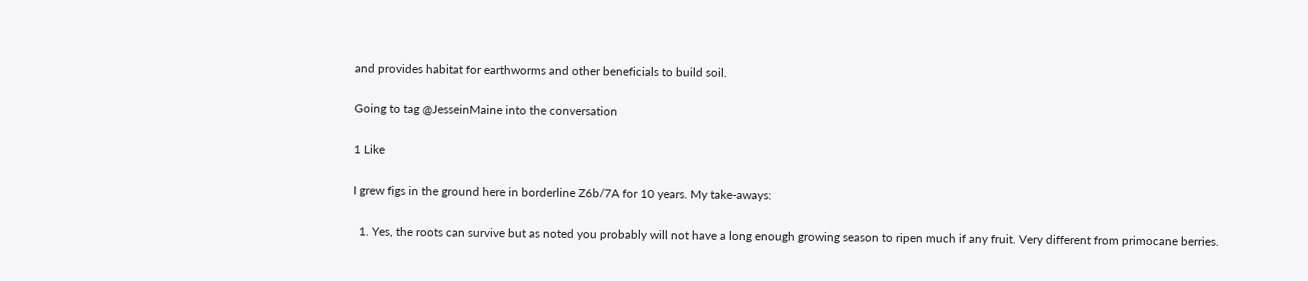and provides habitat for earthworms and other beneficials to build soil.

Going to tag @JesseinMaine into the conversation

1 Like

I grew figs in the ground here in borderline Z6b/7A for 10 years. My take-aways:

  1. Yes, the roots can survive but as noted you probably will not have a long enough growing season to ripen much if any fruit. Very different from primocane berries.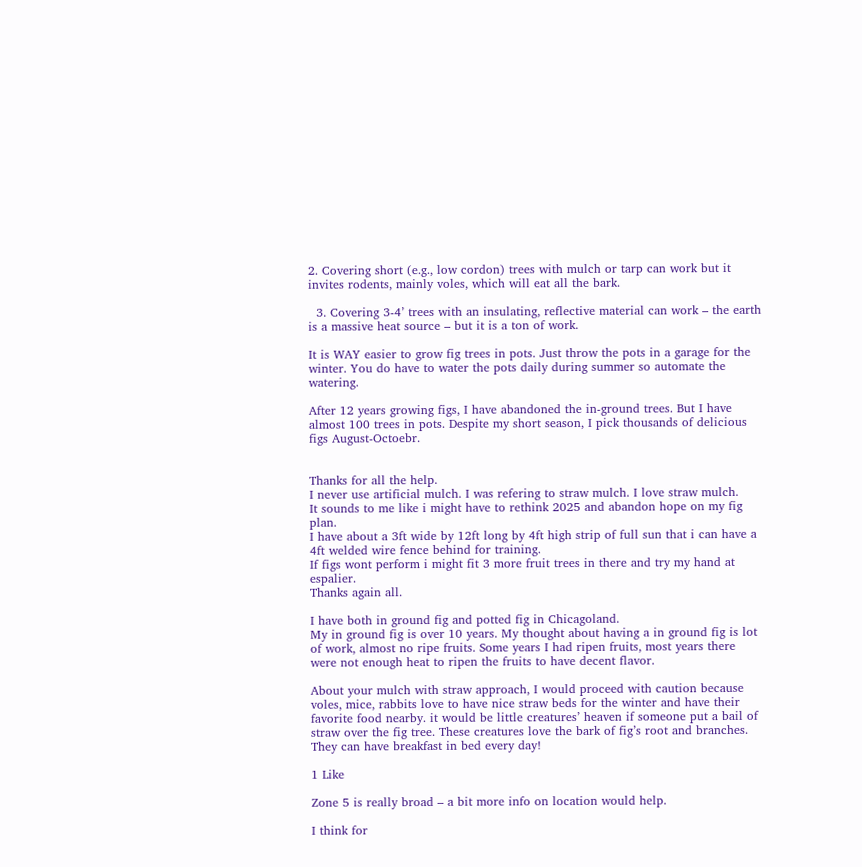2. Covering short (e.g., low cordon) trees with mulch or tarp can work but it invites rodents, mainly voles, which will eat all the bark.

  3. Covering 3-4’ trees with an insulating, reflective material can work – the earth is a massive heat source – but it is a ton of work.

It is WAY easier to grow fig trees in pots. Just throw the pots in a garage for the winter. You do have to water the pots daily during summer so automate the watering.

After 12 years growing figs, I have abandoned the in-ground trees. But I have almost 100 trees in pots. Despite my short season, I pick thousands of delicious figs August-Octoebr.


Thanks for all the help.
I never use artificial mulch. I was refering to straw mulch. I love straw mulch.
It sounds to me like i might have to rethink 2025 and abandon hope on my fig plan.
I have about a 3ft wide by 12ft long by 4ft high strip of full sun that i can have a 4ft welded wire fence behind for training.
If figs wont perform i might fit 3 more fruit trees in there and try my hand at espalier.
Thanks again all.

I have both in ground fig and potted fig in Chicagoland.
My in ground fig is over 10 years. My thought about having a in ground fig is lot of work, almost no ripe fruits. Some years I had ripen fruits, most years there were not enough heat to ripen the fruits to have decent flavor.

About your mulch with straw approach, I would proceed with caution because voles, mice, rabbits love to have nice straw beds for the winter and have their favorite food nearby. it would be little creatures’ heaven if someone put a bail of straw over the fig tree. These creatures love the bark of fig’s root and branches. They can have breakfast in bed every day!

1 Like

Zone 5 is really broad – a bit more info on location would help.

I think for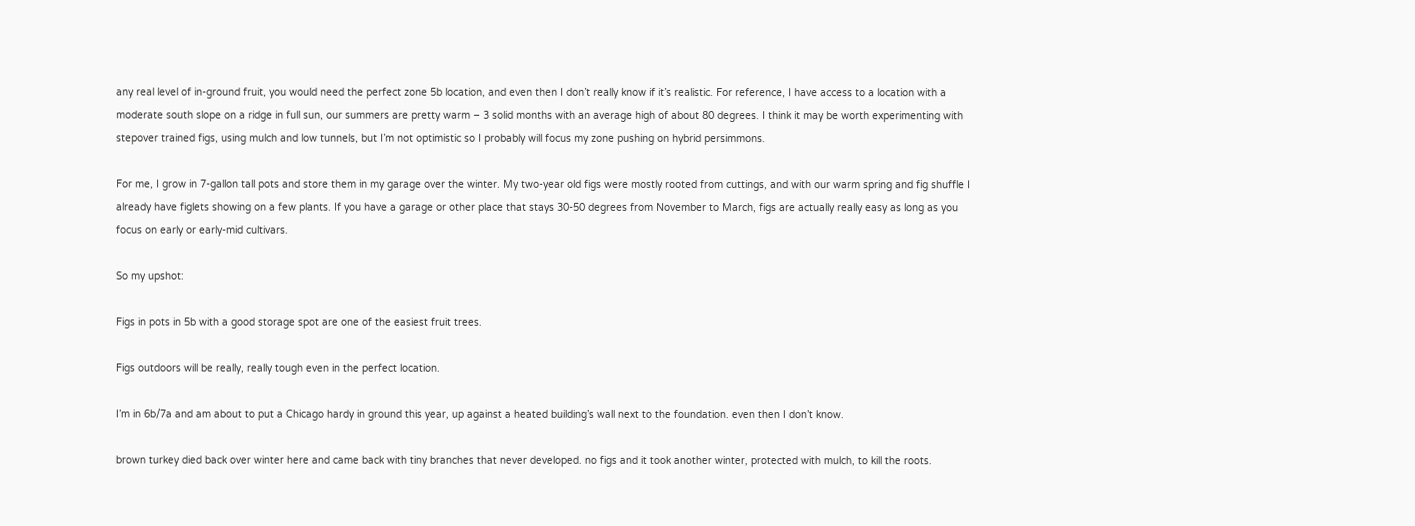any real level of in-ground fruit, you would need the perfect zone 5b location, and even then I don’t really know if it’s realistic. For reference, I have access to a location with a moderate south slope on a ridge in full sun, our summers are pretty warm – 3 solid months with an average high of about 80 degrees. I think it may be worth experimenting with stepover trained figs, using mulch and low tunnels, but I’m not optimistic so I probably will focus my zone pushing on hybrid persimmons.

For me, I grow in 7-gallon tall pots and store them in my garage over the winter. My two-year old figs were mostly rooted from cuttings, and with our warm spring and fig shuffle I already have figlets showing on a few plants. If you have a garage or other place that stays 30-50 degrees from November to March, figs are actually really easy as long as you focus on early or early-mid cultivars.

So my upshot:

Figs in pots in 5b with a good storage spot are one of the easiest fruit trees.

Figs outdoors will be really, really tough even in the perfect location.

I’m in 6b/7a and am about to put a Chicago hardy in ground this year, up against a heated building’s wall next to the foundation. even then I don’t know.

brown turkey died back over winter here and came back with tiny branches that never developed. no figs and it took another winter, protected with mulch, to kill the roots.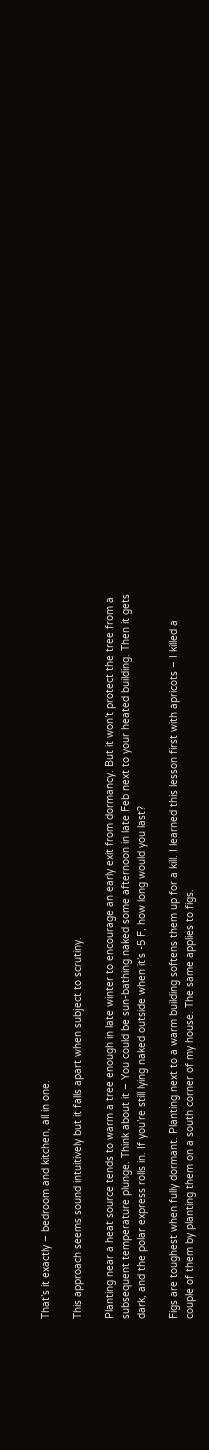That’s it exactly – bedroom and kitchen, all in one.

This approach seems sound intuitively but it falls apart when subject to scrutiny.

Planting near a heat source tends to warm a tree enough in late winter to encourage an early exit from dormancy. But it won’t protect the tree from a subsequent temperature plunge. Think about it – You could be sun-bathing naked some afternoon in late Feb next to your heated building. Then it gets dark, and the polar express rolls in. If you’re still lying naked outside when it’s -5 F, how long would you last?

Figs are toughest when fully dormant. Planting next to a warm building softens them up for a kill. I learned this lesson first with apricots – I killed a couple of them by planting them on a south corner of my house. The same applies to figs.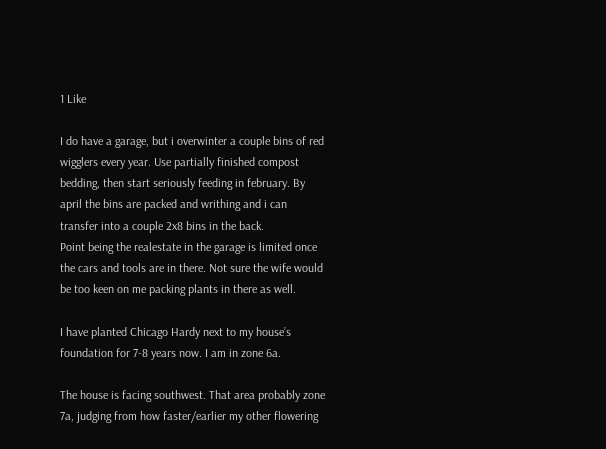1 Like

I do have a garage, but i overwinter a couple bins of red wigglers every year. Use partially finished compost bedding, then start seriously feeding in february. By april the bins are packed and writhing and i can transfer into a couple 2x8 bins in the back.
Point being the realestate in the garage is limited once the cars and tools are in there. Not sure the wife would be too keen on me packing plants in there as well.

I have planted Chicago Hardy next to my house’s foundation for 7-8 years now. I am in zone 6a.

The house is facing southwest. That area probably zone 7a, judging from how faster/earlier my other flowering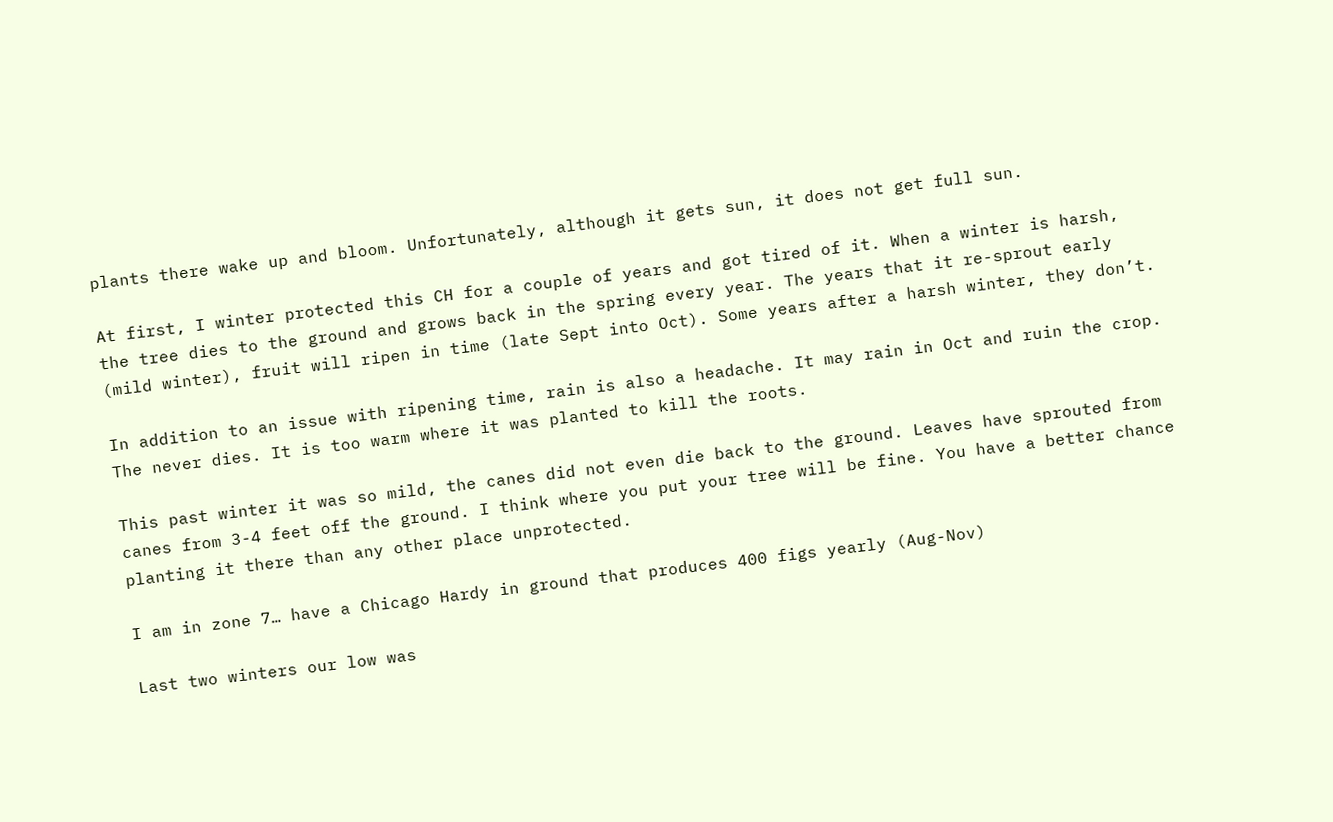plants there wake up and bloom. Unfortunately, although it gets sun, it does not get full sun.

At first, I winter protected this CH for a couple of years and got tired of it. When a winter is harsh, the tree dies to the ground and grows back in the spring every year. The years that it re-sprout early (mild winter), fruit will ripen in time (late Sept into Oct). Some years after a harsh winter, they don’t.

In addition to an issue with ripening time, rain is also a headache. It may rain in Oct and ruin the crop. The never dies. It is too warm where it was planted to kill the roots.

This past winter it was so mild, the canes did not even die back to the ground. Leaves have sprouted from canes from 3-4 feet off the ground. I think where you put your tree will be fine. You have a better chance planting it there than any other place unprotected.

I am in zone 7… have a Chicago Hardy in ground that produces 400 figs yearly (Aug-Nov)

Last two winters our low was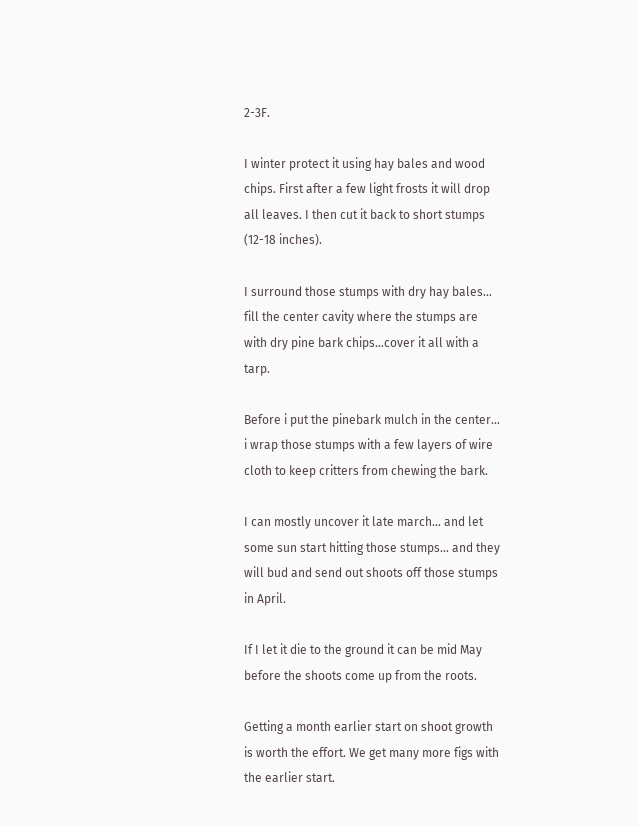2-3F.

I winter protect it using hay bales and wood chips. First after a few light frosts it will drop all leaves. I then cut it back to short stumps (12-18 inches).

I surround those stumps with dry hay bales… fill the center cavity where the stumps are with dry pine bark chips…cover it all with a tarp.

Before i put the pinebark mulch in the center… i wrap those stumps with a few layers of wire cloth to keep critters from chewing the bark.

I can mostly uncover it late march… and let some sun start hitting those stumps… and they will bud and send out shoots off those stumps in April.

If I let it die to the ground it can be mid May before the shoots come up from the roots.

Getting a month earlier start on shoot growth is worth the effort. We get many more figs with the earlier start.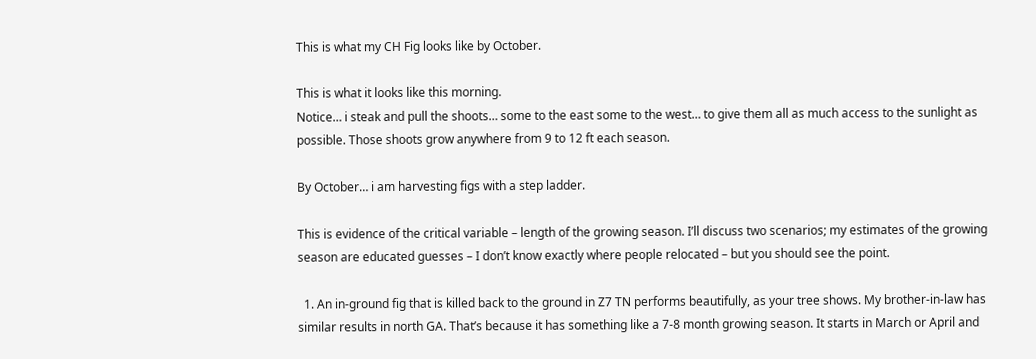This is what my CH Fig looks like by October.

This is what it looks like this morning.
Notice… i steak and pull the shoots… some to the east some to the west… to give them all as much access to the sunlight as possible. Those shoots grow anywhere from 9 to 12 ft each season.

By October… i am harvesting figs with a step ladder.

This is evidence of the critical variable – length of the growing season. I’ll discuss two scenarios; my estimates of the growing season are educated guesses – I don’t know exactly where people relocated – but you should see the point.

  1. An in-ground fig that is killed back to the ground in Z7 TN performs beautifully, as your tree shows. My brother-in-law has similar results in north GA. That’s because it has something like a 7-8 month growing season. It starts in March or April and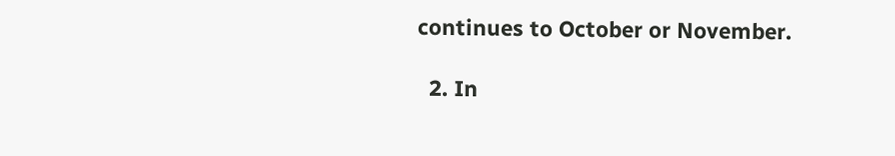continues to October or November.

  2. In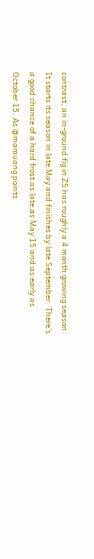contrast, an in-ground fig in Z5 has roughly a 4 month growing season. It starts its season in late May and finishes by late September. There’s a good chance of a hard frost as late as May 15 and as early as October 15. As @mamuang points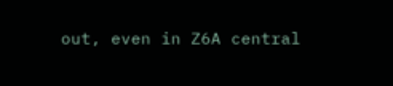out, even in Z6A central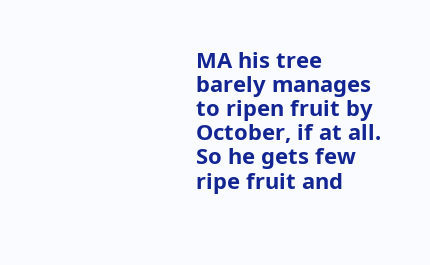MA his tree barely manages to ripen fruit by October, if at all. So he gets few ripe fruit and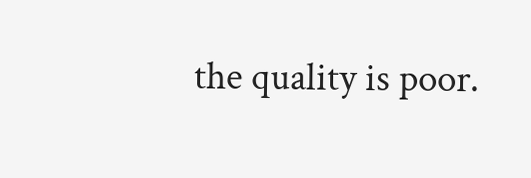the quality is poor.